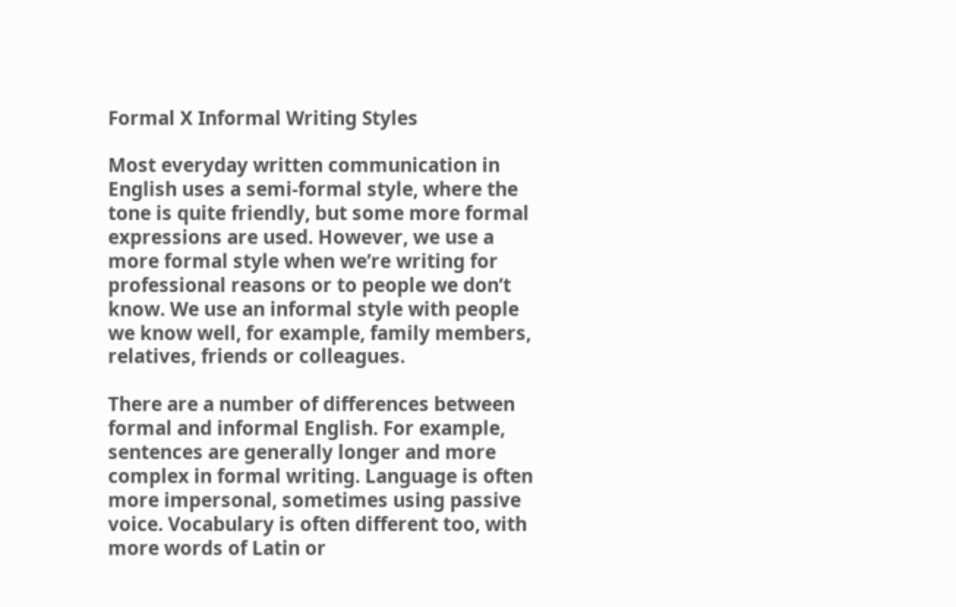Formal X Informal Writing Styles

Most everyday written communication in English uses a semi-formal style, where the tone is quite friendly, but some more formal expressions are used. However, we use a more formal style when we’re writing for professional reasons or to people we don’t know. We use an informal style with people we know well, for example, family members, relatives, friends or colleagues.

There are a number of differences between formal and informal English. For example, sentences are generally longer and more complex in formal writing. Language is often more impersonal, sometimes using passive voice. Vocabulary is often different too, with more words of Latin or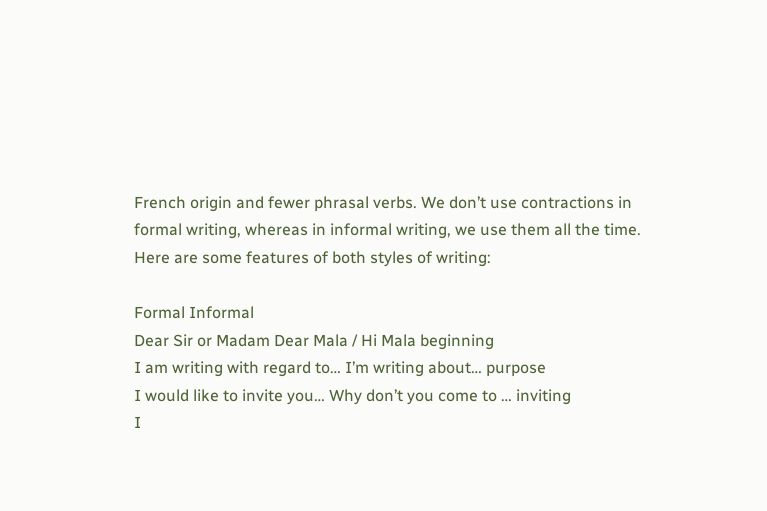French origin and fewer phrasal verbs. We don’t use contractions in formal writing, whereas in informal writing, we use them all the time. Here are some features of both styles of writing:

Formal Informal
Dear Sir or Madam Dear Mala / Hi Mala beginning
I am writing with regard to… I’m writing about… purpose
I would like to invite you… Why don’t you come to … inviting
I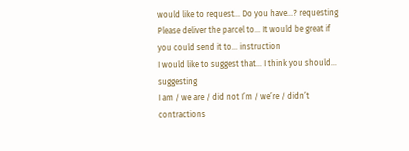would like to request… Do you have…? requesting
Please deliver the parcel to… It would be great if you could send it to… instruction
I would like to suggest that… I think you should… suggesting
I am / we are / did not I’m / we’re / didn’t contractions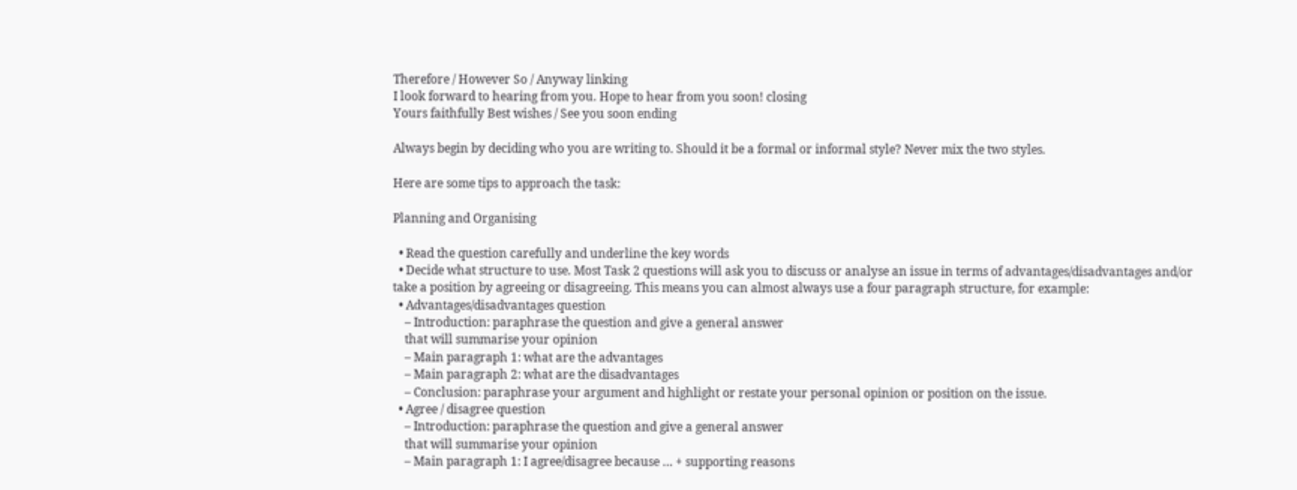Therefore / However So / Anyway linking
I look forward to hearing from you. Hope to hear from you soon! closing
Yours faithfully Best wishes / See you soon ending

Always begin by deciding who you are writing to. Should it be a formal or informal style? Never mix the two styles.

Here are some tips to approach the task:

Planning and Organising

  • Read the question carefully and underline the key words
  • Decide what structure to use. Most Task 2 questions will ask you to discuss or analyse an issue in terms of advantages/disadvantages and/or take a position by agreeing or disagreeing. This means you can almost always use a four paragraph structure, for example:
  • Advantages/disadvantages question
    – Introduction: paraphrase the question and give a general answer
    that will summarise your opinion
    – Main paragraph 1: what are the advantages
    – Main paragraph 2: what are the disadvantages
    – Conclusion: paraphrase your argument and highlight or restate your personal opinion or position on the issue.
  • Agree / disagree question
    – Introduction: paraphrase the question and give a general answer
    that will summarise your opinion
    – Main paragraph 1: I agree/disagree because … + supporting reasons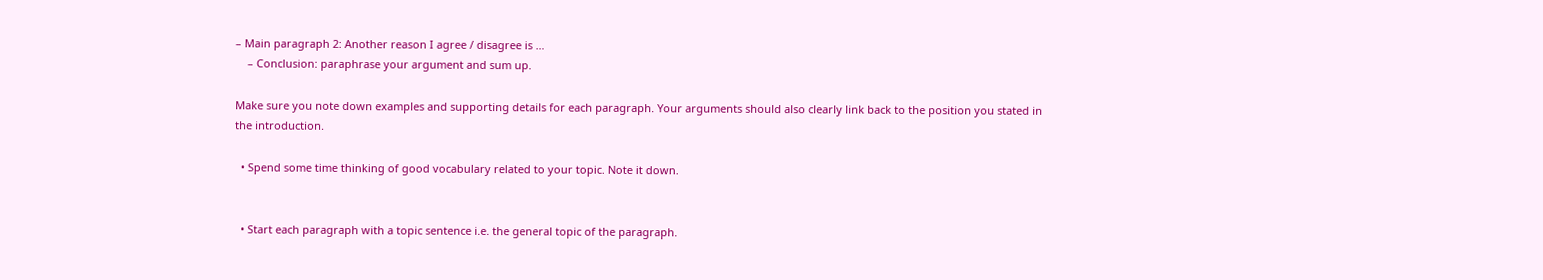– Main paragraph 2: Another reason I agree / disagree is …
    – Conclusion: paraphrase your argument and sum up.

Make sure you note down examples and supporting details for each paragraph. Your arguments should also clearly link back to the position you stated in the introduction.

  • Spend some time thinking of good vocabulary related to your topic. Note it down.


  • Start each paragraph with a topic sentence i.e. the general topic of the paragraph.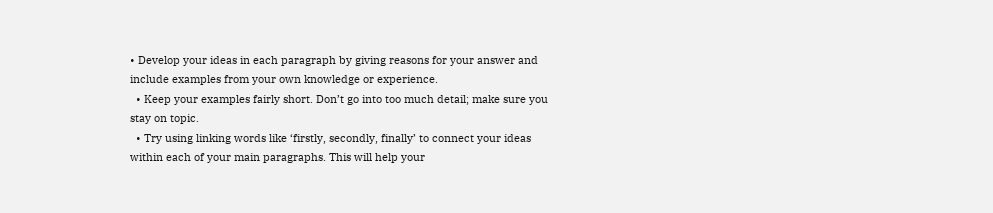• Develop your ideas in each paragraph by giving reasons for your answer and include examples from your own knowledge or experience.
  • Keep your examples fairly short. Don’t go into too much detail; make sure you stay on topic.
  • Try using linking words like ‘firstly, secondly, finally’ to connect your ideas within each of your main paragraphs. This will help your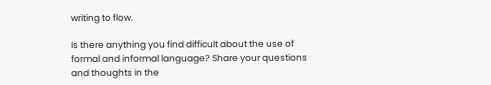writing to flow.

Is there anything you find difficult about the use of formal and informal language? Share your questions and thoughts in the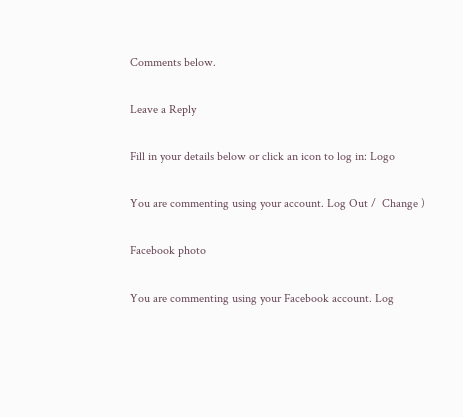Comments below.

Leave a Reply

Fill in your details below or click an icon to log in: Logo

You are commenting using your account. Log Out /  Change )

Facebook photo

You are commenting using your Facebook account. Log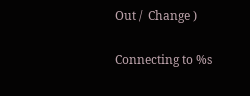Out /  Change )

Connecting to %s